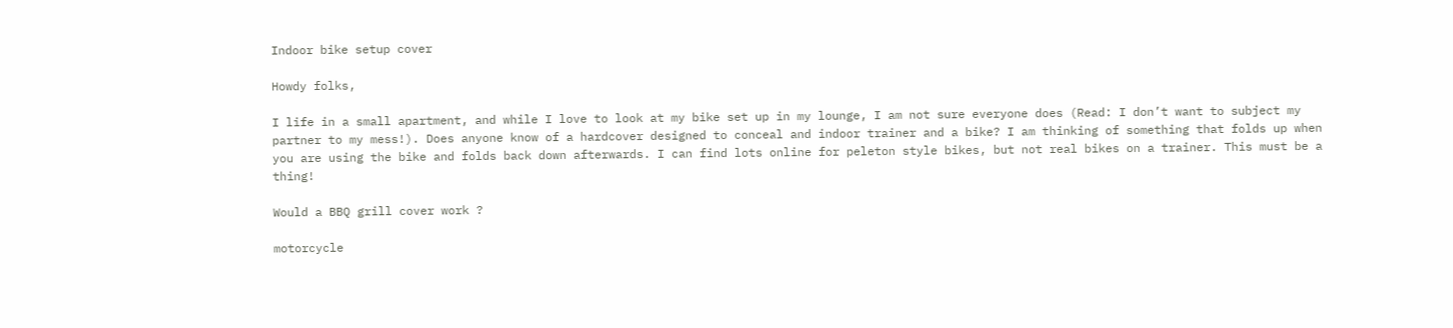Indoor bike setup cover

Howdy folks,

I life in a small apartment, and while I love to look at my bike set up in my lounge, I am not sure everyone does (Read: I don’t want to subject my partner to my mess!). Does anyone know of a hardcover designed to conceal and indoor trainer and a bike? I am thinking of something that folds up when you are using the bike and folds back down afterwards. I can find lots online for peleton style bikes, but not real bikes on a trainer. This must be a thing!

Would a BBQ grill cover work ?

motorcycle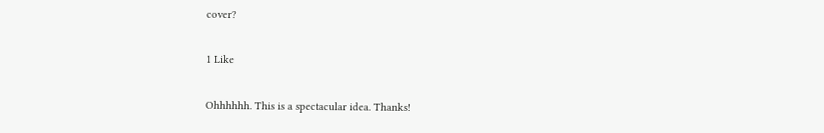cover?

1 Like

Ohhhhhh. This is a spectacular idea. Thanks!